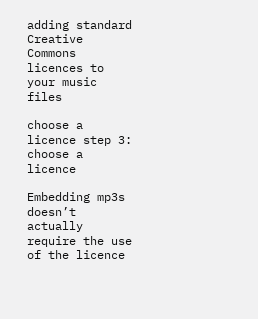adding standard Creative Commons licences to your music files

choose a licence step 3: choose a licence

Embedding mp3s doesn’t actually require the use of the licence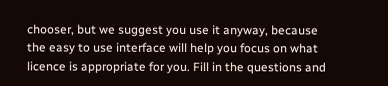chooser, but we suggest you use it anyway, because the easy to use interface will help you focus on what licence is appropriate for you. Fill in the questions and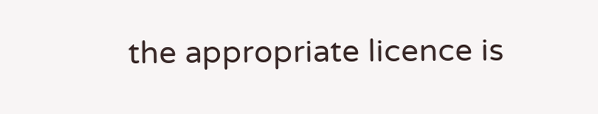the appropriate licence is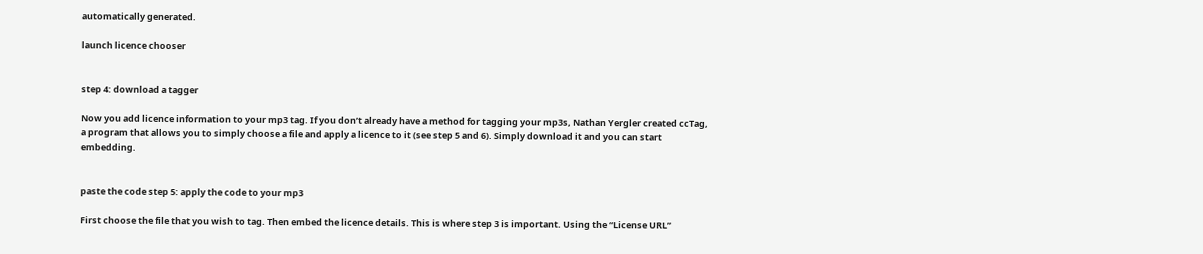automatically generated.

launch licence chooser


step 4: download a tagger

Now you add licence information to your mp3 tag. If you don’t already have a method for tagging your mp3s, Nathan Yergler created ccTag, a program that allows you to simply choose a file and apply a licence to it (see step 5 and 6). Simply download it and you can start embedding.


paste the code step 5: apply the code to your mp3

First choose the file that you wish to tag. Then embed the licence details. This is where step 3 is important. Using the “License URL”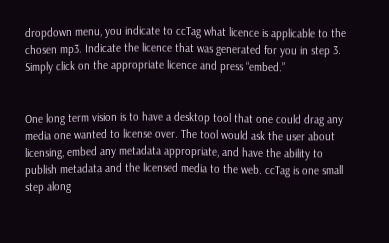dropdown menu, you indicate to ccTag what licence is applicable to the chosen mp3. Indicate the licence that was generated for you in step 3. Simply click on the appropriate licence and press “embed.”


One long term vision is to have a desktop tool that one could drag any media one wanted to license over. The tool would ask the user about licensing, embed any metadata appropriate, and have the ability to publish metadata and the licensed media to the web. ccTag is one small step along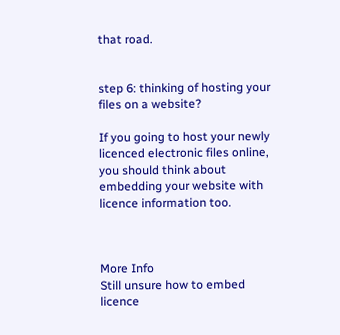that road.


step 6: thinking of hosting your files on a website?

If you going to host your newly licenced electronic files online, you should think about embedding your website with licence information too.



More Info
Still unsure how to embed licence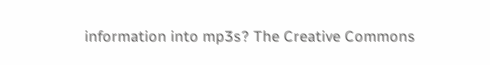information into mp3s? The Creative Commons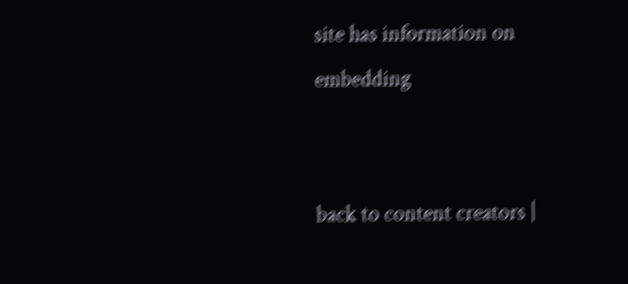site has information on embedding


back to content creators |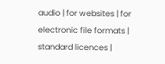audio | for websites | for electronic file formats | standard licences |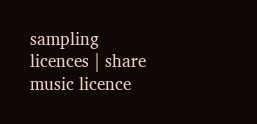sampling licences | share music licence